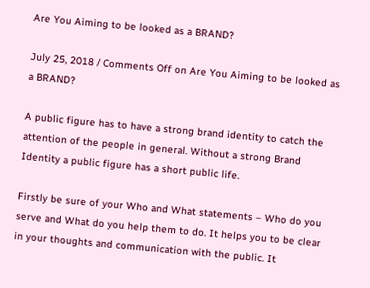Are You Aiming to be looked as a BRAND?

July 25, 2018 / Comments Off on Are You Aiming to be looked as a BRAND?

A public figure has to have a strong brand identity to catch the attention of the people in general. Without a strong Brand Identity a public figure has a short public life.

Firstly be sure of your Who and What statements – Who do you serve and What do you help them to do. It helps you to be clear in your thoughts and communication with the public. It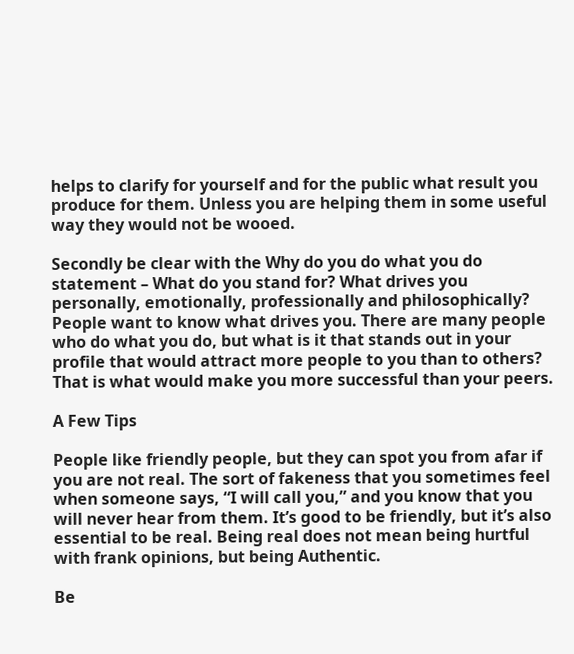helps to clarify for yourself and for the public what result you produce for them. Unless you are helping them in some useful way they would not be wooed.

Secondly be clear with the Why do you do what you do statement – What do you stand for? What drives you personally, emotionally, professionally and philosophically? People want to know what drives you. There are many people who do what you do, but what is it that stands out in your profile that would attract more people to you than to others? That is what would make you more successful than your peers.

A Few Tips

People like friendly people, but they can spot you from afar if you are not real. The sort of fakeness that you sometimes feel when someone says, “I will call you,” and you know that you will never hear from them. It’s good to be friendly, but it’s also essential to be real. Being real does not mean being hurtful with frank opinions, but being Authentic.

Be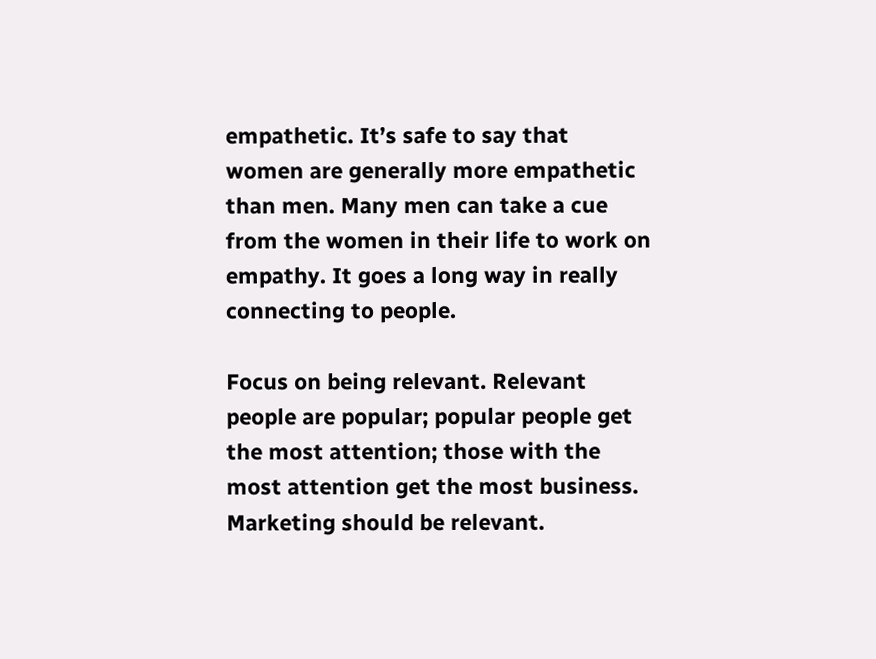empathetic. It’s safe to say that women are generally more empathetic than men. Many men can take a cue from the women in their life to work on empathy. It goes a long way in really connecting to people.

Focus on being relevant. Relevant people are popular; popular people get the most attention; those with the most attention get the most business. Marketing should be relevant.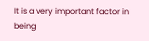It is a very important factor in being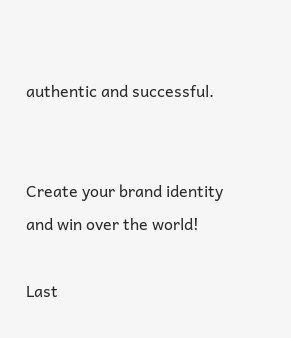authentic and successful.


Create your brand identity and win over the world!

Last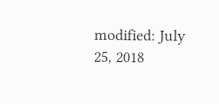modified: July 25, 2018